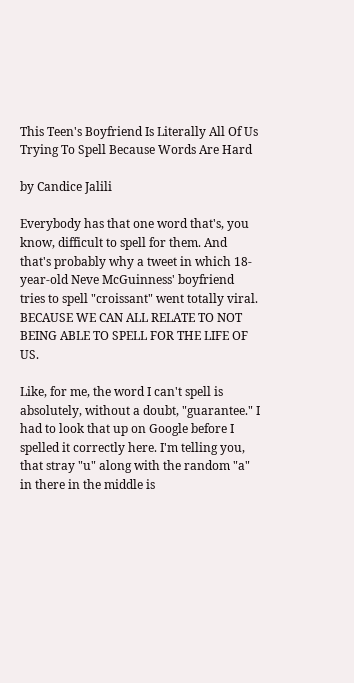This Teen's Boyfriend Is Literally All Of Us Trying To Spell Because Words Are Hard

by Candice Jalili

Everybody has that one word that's, you know, difficult to spell for them. And that's probably why a tweet in which 18-year-old Neve McGuinness' boyfriend tries to spell "croissant" went totally viral. BECAUSE WE CAN ALL RELATE TO NOT BEING ABLE TO SPELL FOR THE LIFE OF US.

Like, for me, the word I can't spell is absolutely, without a doubt, "guarantee." I had to look that up on Google before I spelled it correctly here. I'm telling you, that stray "u" along with the random "a" in there in the middle is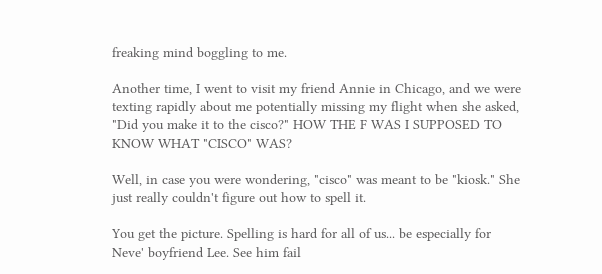freaking mind boggling to me.

Another time, I went to visit my friend Annie in Chicago, and we were texting rapidly about me potentially missing my flight when she asked, "Did you make it to the cisco?" HOW THE F WAS I SUPPOSED TO KNOW WHAT "CISCO" WAS?

Well, in case you were wondering, "cisco" was meant to be "kiosk." She just really couldn't figure out how to spell it.

You get the picture. Spelling is hard for all of us... be especially for Neve' boyfriend Lee. See him fail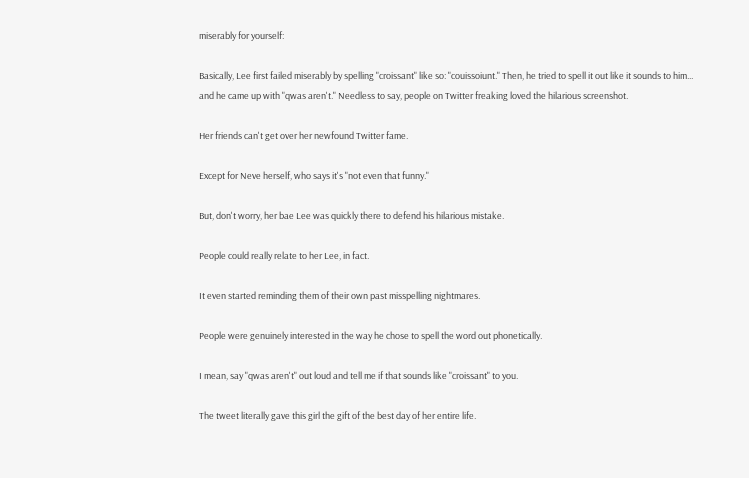miserably for yourself:

Basically, Lee first failed miserably by spelling "croissant" like so: "couissoiunt." Then, he tried to spell it out like it sounds to him... and he came up with "qwas aren't." Needless to say, people on Twitter freaking loved the hilarious screenshot.

Her friends can't get over her newfound Twitter fame.

Except for Neve herself, who says it's "not even that funny."

But, don't worry, her bae Lee was quickly there to defend his hilarious mistake.

People could really relate to her Lee, in fact.

It even started reminding them of their own past misspelling nightmares.

People were genuinely interested in the way he chose to spell the word out phonetically.

I mean, say "qwas aren't" out loud and tell me if that sounds like "croissant" to you.

The tweet literally gave this girl the gift of the best day of her entire life.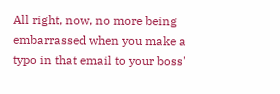All right, now, no more being embarrassed when you make a typo in that email to your boss'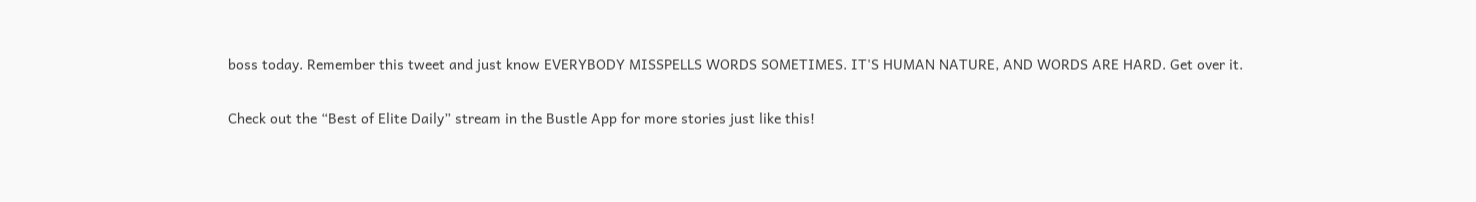boss today. Remember this tweet and just know EVERYBODY MISSPELLS WORDS SOMETIMES. IT'S HUMAN NATURE, AND WORDS ARE HARD. Get over it.

Check out the “Best of Elite Daily” stream in the Bustle App for more stories just like this!